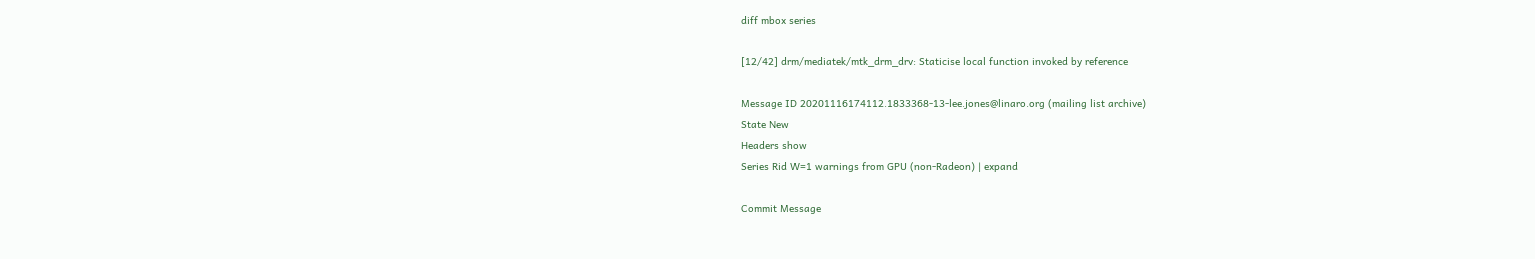diff mbox series

[12/42] drm/mediatek/mtk_drm_drv: Staticise local function invoked by reference

Message ID 20201116174112.1833368-13-lee.jones@linaro.org (mailing list archive)
State New
Headers show
Series Rid W=1 warnings from GPU (non-Radeon) | expand

Commit Message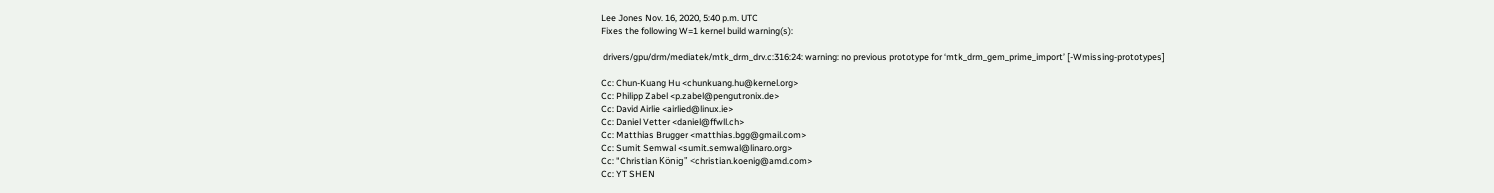Lee Jones Nov. 16, 2020, 5:40 p.m. UTC
Fixes the following W=1 kernel build warning(s):

 drivers/gpu/drm/mediatek/mtk_drm_drv.c:316:24: warning: no previous prototype for ‘mtk_drm_gem_prime_import’ [-Wmissing-prototypes]

Cc: Chun-Kuang Hu <chunkuang.hu@kernel.org>
Cc: Philipp Zabel <p.zabel@pengutronix.de>
Cc: David Airlie <airlied@linux.ie>
Cc: Daniel Vetter <daniel@ffwll.ch>
Cc: Matthias Brugger <matthias.bgg@gmail.com>
Cc: Sumit Semwal <sumit.semwal@linaro.org>
Cc: "Christian König" <christian.koenig@amd.com>
Cc: YT SHEN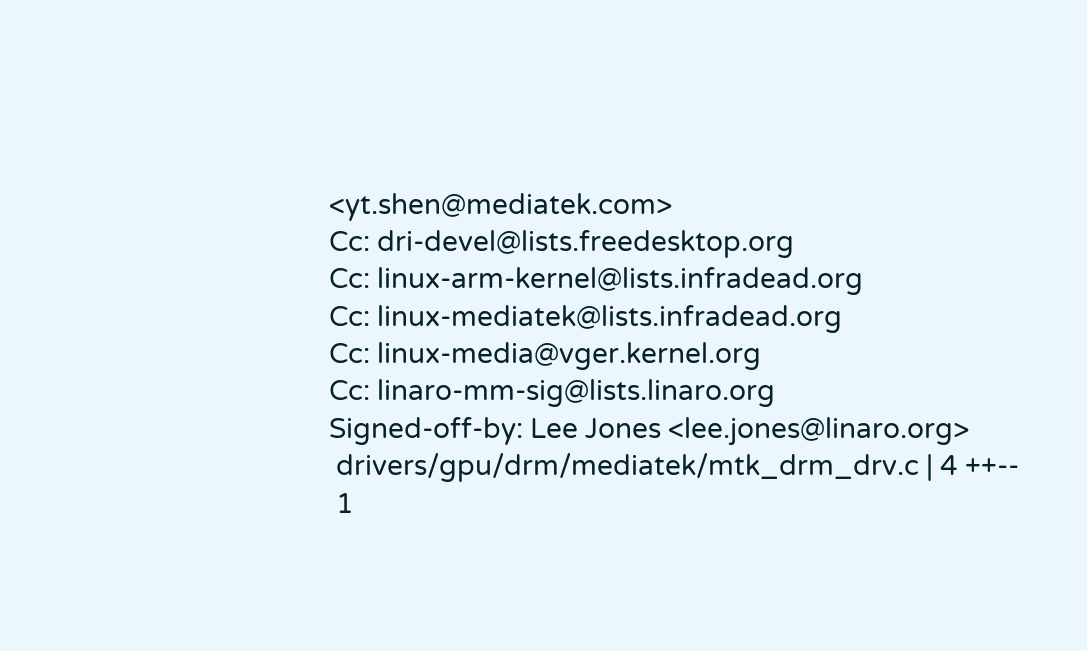<yt.shen@mediatek.com>
Cc: dri-devel@lists.freedesktop.org
Cc: linux-arm-kernel@lists.infradead.org
Cc: linux-mediatek@lists.infradead.org
Cc: linux-media@vger.kernel.org
Cc: linaro-mm-sig@lists.linaro.org
Signed-off-by: Lee Jones <lee.jones@linaro.org>
 drivers/gpu/drm/mediatek/mtk_drm_drv.c | 4 ++--
 1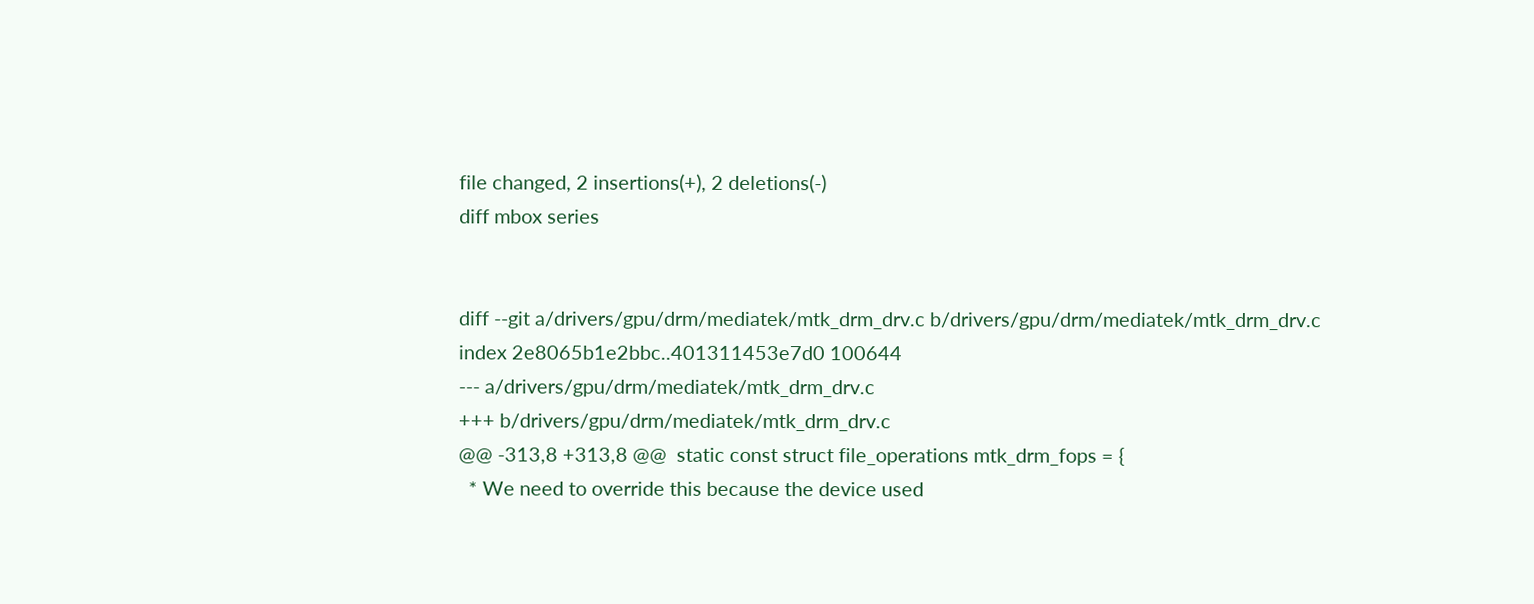file changed, 2 insertions(+), 2 deletions(-)
diff mbox series


diff --git a/drivers/gpu/drm/mediatek/mtk_drm_drv.c b/drivers/gpu/drm/mediatek/mtk_drm_drv.c
index 2e8065b1e2bbc..401311453e7d0 100644
--- a/drivers/gpu/drm/mediatek/mtk_drm_drv.c
+++ b/drivers/gpu/drm/mediatek/mtk_drm_drv.c
@@ -313,8 +313,8 @@  static const struct file_operations mtk_drm_fops = {
  * We need to override this because the device used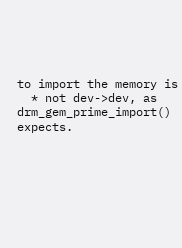to import the memory is
  * not dev->dev, as drm_gem_prime_import() expects.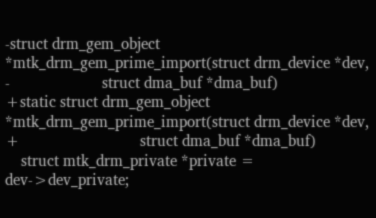-struct drm_gem_object *mtk_drm_gem_prime_import(struct drm_device *dev,
-                       struct dma_buf *dma_buf)
+static struct drm_gem_object *mtk_drm_gem_prime_import(struct drm_device *dev,
+                              struct dma_buf *dma_buf)
    struct mtk_drm_private *private = dev->dev_private;